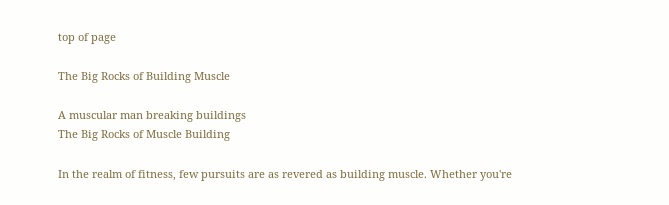top of page

The Big Rocks of Building Muscle

A muscular man breaking buildings
The Big Rocks of Muscle Building

In the realm of fitness, few pursuits are as revered as building muscle. Whether you're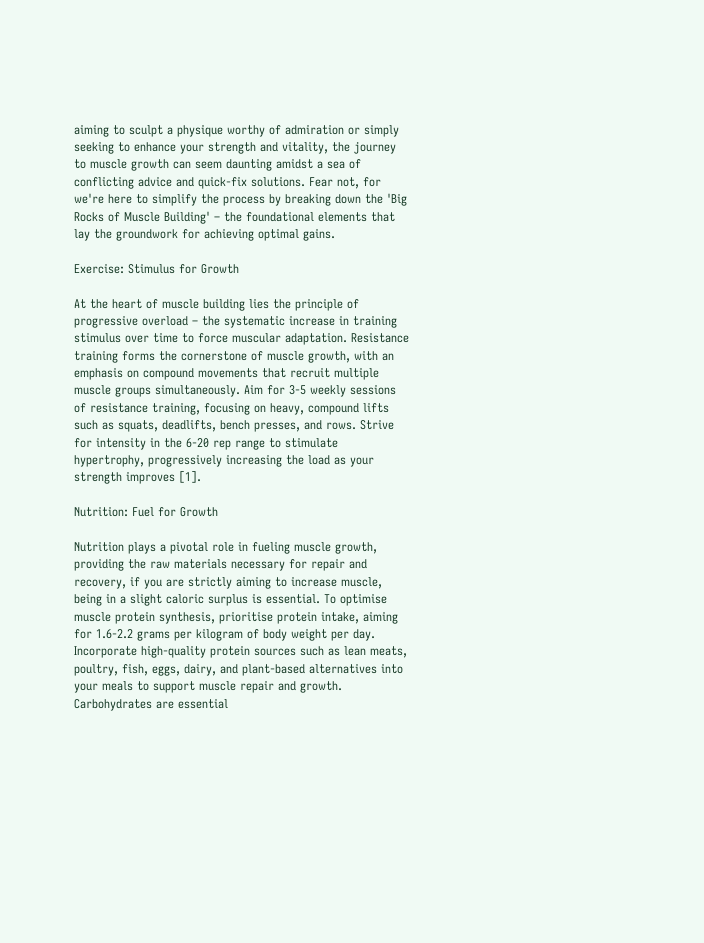aiming to sculpt a physique worthy of admiration or simply seeking to enhance your strength and vitality, the journey to muscle growth can seem daunting amidst a sea of conflicting advice and quick-fix solutions. Fear not, for we're here to simplify the process by breaking down the 'Big Rocks of Muscle Building' – the foundational elements that lay the groundwork for achieving optimal gains.

Exercise: Stimulus for Growth

At the heart of muscle building lies the principle of progressive overload – the systematic increase in training stimulus over time to force muscular adaptation. Resistance training forms the cornerstone of muscle growth, with an emphasis on compound movements that recruit multiple muscle groups simultaneously. Aim for 3-5 weekly sessions of resistance training, focusing on heavy, compound lifts such as squats, deadlifts, bench presses, and rows. Strive for intensity in the 6-20 rep range to stimulate hypertrophy, progressively increasing the load as your strength improves [1].

Nutrition: Fuel for Growth

Nutrition plays a pivotal role in fueling muscle growth, providing the raw materials necessary for repair and recovery, if you are strictly aiming to increase muscle, being in a slight caloric surplus is essential. To optimise muscle protein synthesis, prioritise protein intake, aiming for 1.6-2.2 grams per kilogram of body weight per day. Incorporate high-quality protein sources such as lean meats, poultry, fish, eggs, dairy, and plant-based alternatives into your meals to support muscle repair and growth. Carbohydrates are essential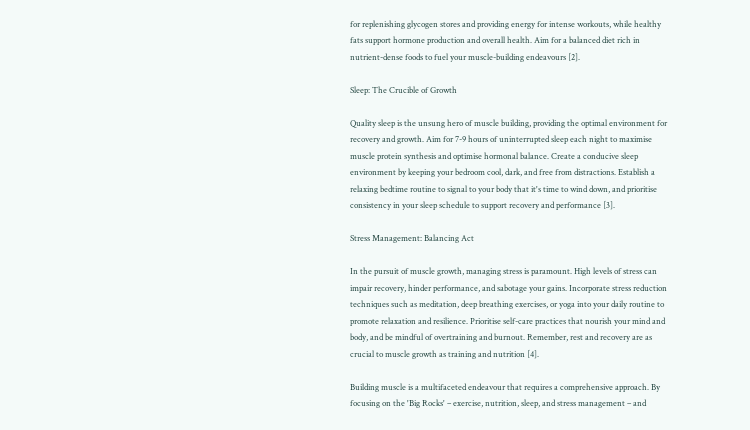for replenishing glycogen stores and providing energy for intense workouts, while healthy fats support hormone production and overall health. Aim for a balanced diet rich in nutrient-dense foods to fuel your muscle-building endeavours [2].

Sleep: The Crucible of Growth

Quality sleep is the unsung hero of muscle building, providing the optimal environment for recovery and growth. Aim for 7-9 hours of uninterrupted sleep each night to maximise muscle protein synthesis and optimise hormonal balance. Create a conducive sleep environment by keeping your bedroom cool, dark, and free from distractions. Establish a relaxing bedtime routine to signal to your body that it's time to wind down, and prioritise consistency in your sleep schedule to support recovery and performance [3].

Stress Management: Balancing Act

In the pursuit of muscle growth, managing stress is paramount. High levels of stress can impair recovery, hinder performance, and sabotage your gains. Incorporate stress reduction techniques such as meditation, deep breathing exercises, or yoga into your daily routine to promote relaxation and resilience. Prioritise self-care practices that nourish your mind and body, and be mindful of overtraining and burnout. Remember, rest and recovery are as crucial to muscle growth as training and nutrition [4].

Building muscle is a multifaceted endeavour that requires a comprehensive approach. By focusing on the 'Big Rocks' – exercise, nutrition, sleep, and stress management – and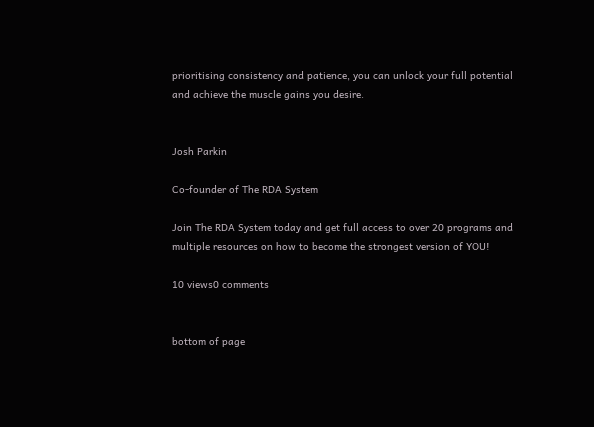prioritising consistency and patience, you can unlock your full potential and achieve the muscle gains you desire.


Josh Parkin

Co-founder of The RDA System

Join The RDA System today and get full access to over 20 programs and multiple resources on how to become the strongest version of YOU!

10 views0 comments


bottom of page